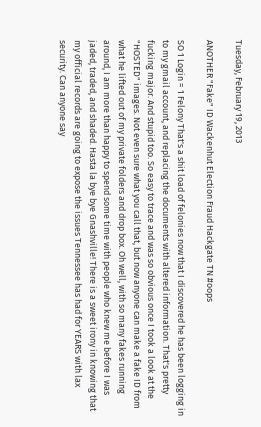Tuesday, February 19, 2013

ANOTHER "Fake" ID Wackenhut Election Fraud Hackgate TN #oops

SO 1 Login = 1 Felony That's a shit load of felonies now that I discovered he has been logging in to my gmail account, and replacing the documents with altered information. That's pretty fucking major. And stupid too. So easy to trace and was so obvious once I took a look at the "HOSTED" images. Not even sure what you call that, but now anyone can make a fake ID from what he lifted out of my private folders and drop box. Oh well, with so many fakes running around, I am more than happy to spend some time with people who knew me before I was jaded, traded, and shaded. Hasta la bye bye Gnashville! There is a sweet irony in knowing that my official records are going to expose the issues Tennessee has had for YEARS with lax security. Can anyone say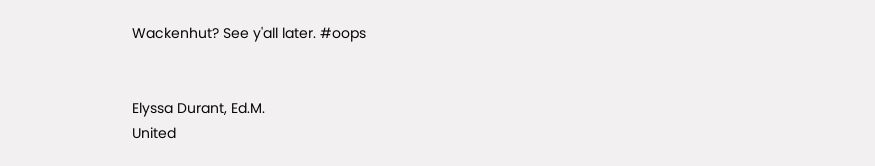Wackenhut? See y'all later. #oops


Elyssa Durant, Ed.M.
United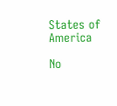States of America

No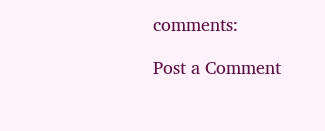comments:

Post a Comment